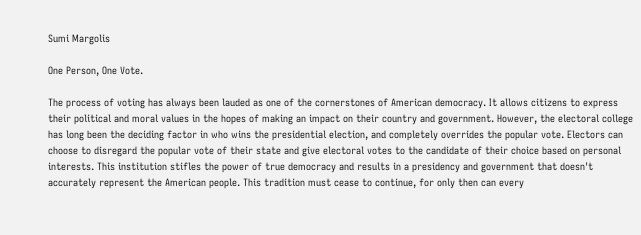Sumi Margolis

One Person, One Vote.

The process of voting has always been lauded as one of the cornerstones of American democracy. It allows citizens to express their political and moral values in the hopes of making an impact on their country and government. However, the electoral college has long been the deciding factor in who wins the presidential election, and completely overrides the popular vote. Electors can choose to disregard the popular vote of their state and give electoral votes to the candidate of their choice based on personal interests. This institution stifles the power of true democracy and results in a presidency and government that doesn't accurately represent the American people. This tradition must cease to continue, for only then can every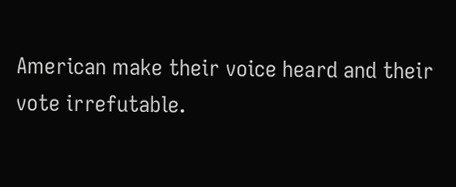American make their voice heard and their vote irrefutable.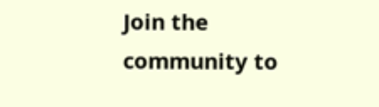Join the community to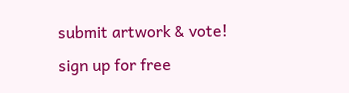submit artwork & vote!
sign up for free